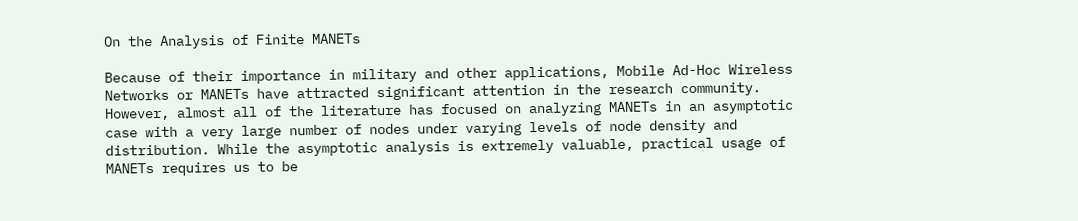On the Analysis of Finite MANETs

Because of their importance in military and other applications, Mobile Ad-Hoc Wireless Networks or MANETs have attracted significant attention in the research community. However, almost all of the literature has focused on analyzing MANETs in an asymptotic case with a very large number of nodes under varying levels of node density and distribution. While the asymptotic analysis is extremely valuable, practical usage of MANETs requires us to be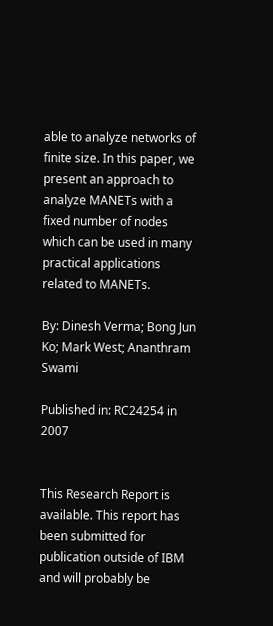able to analyze networks of finite size. In this paper, we present an approach to analyze MANETs with a fixed number of nodes which can be used in many practical applications related to MANETs.

By: Dinesh Verma; Bong Jun Ko; Mark West; Ananthram Swami

Published in: RC24254 in 2007


This Research Report is available. This report has been submitted for publication outside of IBM and will probably be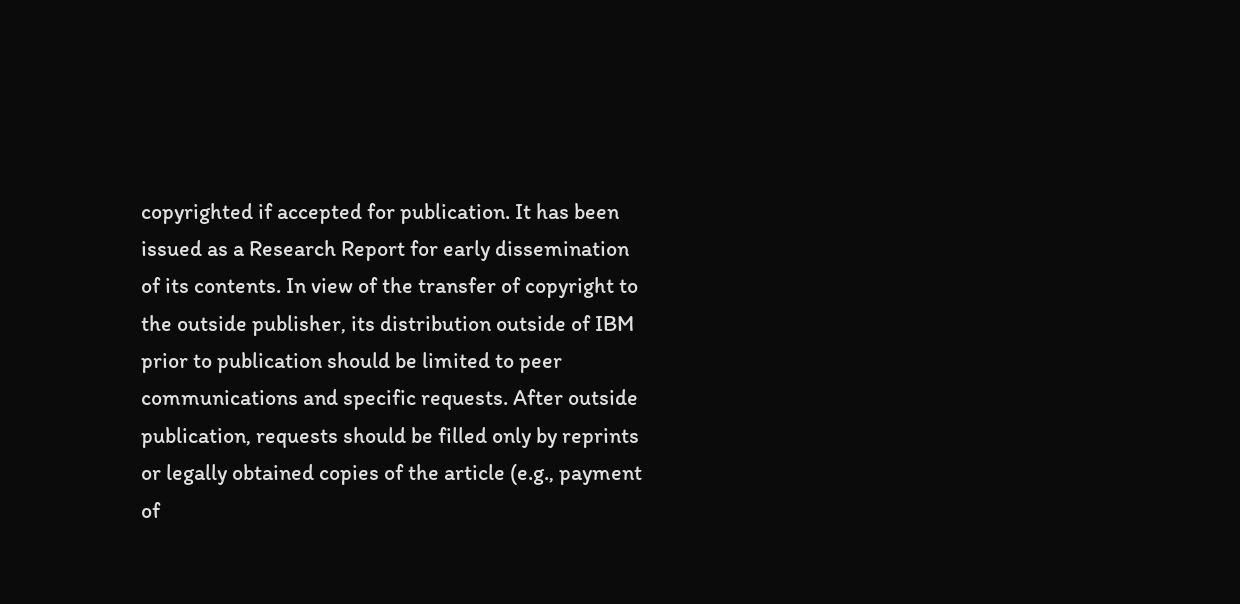copyrighted if accepted for publication. It has been issued as a Research Report for early dissemination of its contents. In view of the transfer of copyright to the outside publisher, its distribution outside of IBM prior to publication should be limited to peer communications and specific requests. After outside publication, requests should be filled only by reprints or legally obtained copies of the article (e.g., payment of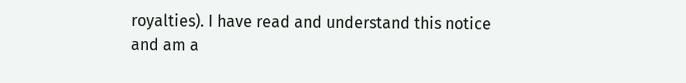royalties). I have read and understand this notice and am a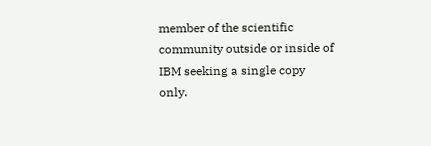member of the scientific community outside or inside of IBM seeking a single copy only.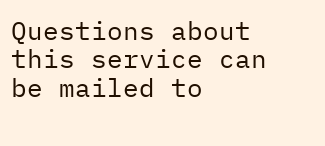Questions about this service can be mailed to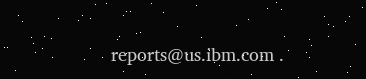reports@us.ibm.com .